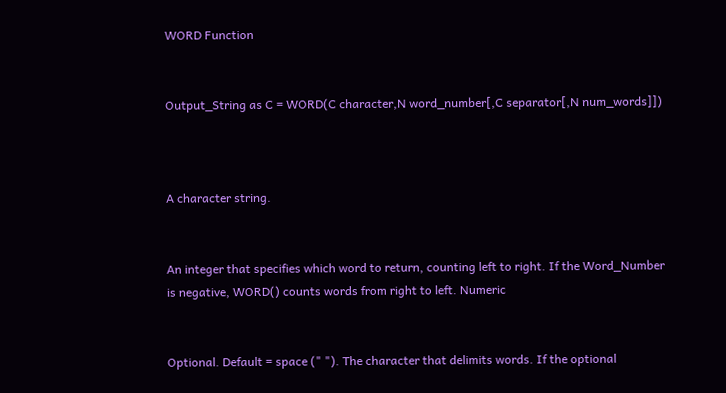WORD Function


Output_String as C = WORD(C character,N word_number[,C separator[,N num_words]])



A character string.


An integer that specifies which word to return, counting left to right. If the Word_Number is negative, WORD() counts words from right to left. Numeric


Optional. Default = space (" "). The character that delimits words. If the optional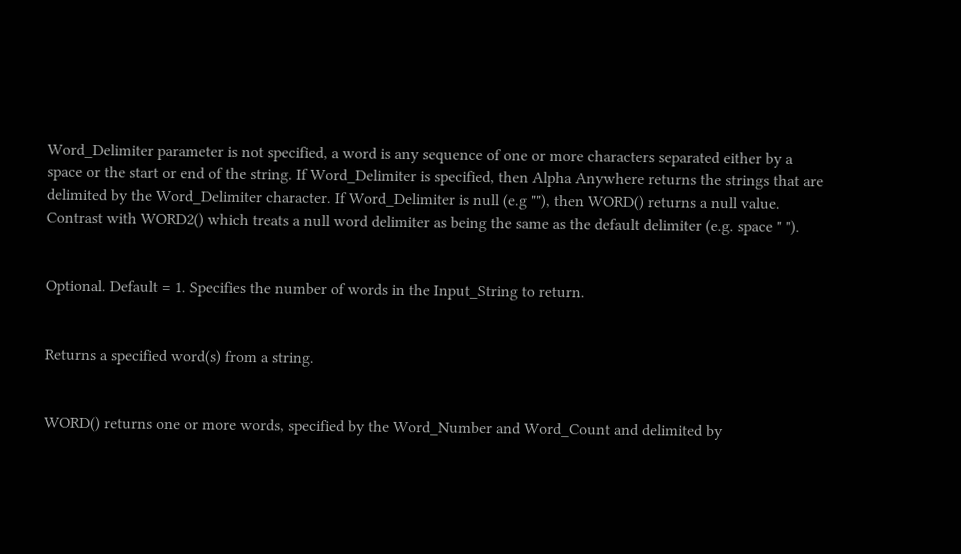Word_Delimiter parameter is not specified, a word is any sequence of one or more characters separated either by a space or the start or end of the string. If Word_Delimiter is specified, then Alpha Anywhere returns the strings that are delimited by the Word_Delimiter character. If Word_Delimiter is null (e.g ""), then WORD() returns a null value. Contrast with WORD2() which treats a null word delimiter as being the same as the default delimiter (e.g. space " ").


Optional. Default = 1. Specifies the number of words in the Input_String to return.


Returns a specified word(s) from a string.


WORD() returns one or more words, specified by the Word_Number and Word_Count and delimited by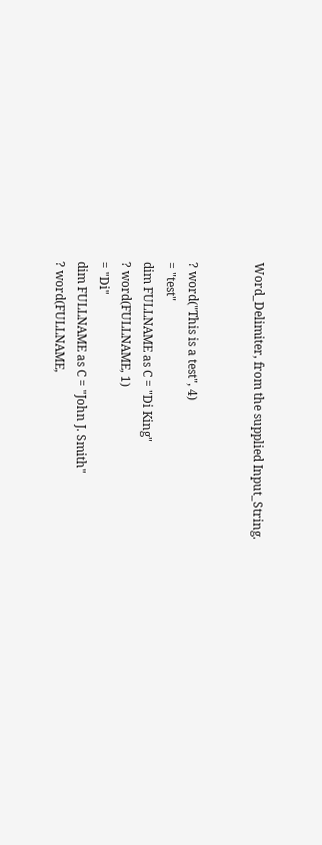Word_Delimiter, from the supplied Input_String.


? word("This is a test", 4)
= "test"
dim FULLNAME as C = "Di King"
? word(FULLNAME, 1)
= "Di"
dim FULLNAME as C = "John J. Smith"
? word(FULLNAME,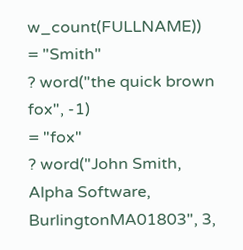w_count(FULLNAME))
= "Smith"
? word("the quick brown fox", -1)
= "fox"
? word("John Smith, Alpha Software, BurlingtonMA01803", 3,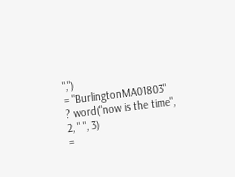",")
= "BurlingtonMA01803"
? word("now is the time", 2, " ", 3)
=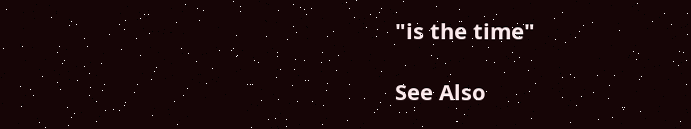"is the time"

See Also